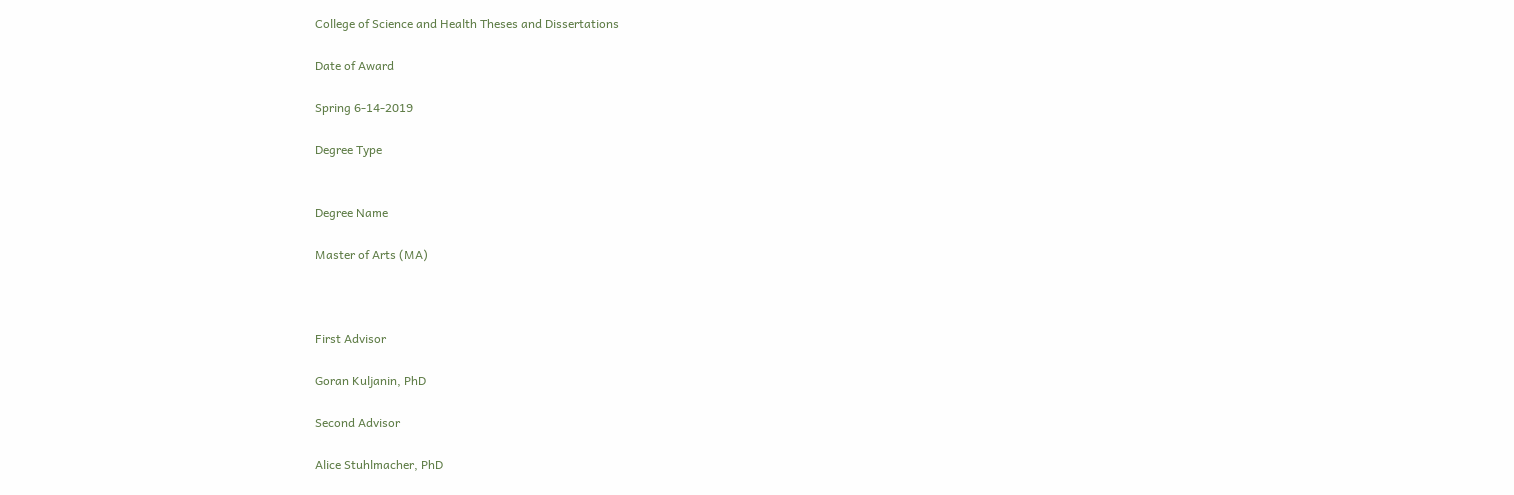College of Science and Health Theses and Dissertations

Date of Award

Spring 6-14-2019

Degree Type


Degree Name

Master of Arts (MA)



First Advisor

Goran Kuljanin, PhD

Second Advisor

Alice Stuhlmacher, PhD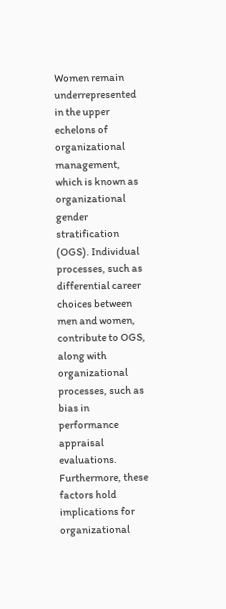Women remain underrepresented in the upper echelons of organizational management, which is known as organizational gender stratification (OGS). Individual processes, such as differential career choices between men and women, contribute to OGS, along with organizational processes, such as bias in performance appraisal evaluations. Furthermore, these factors hold implications for organizational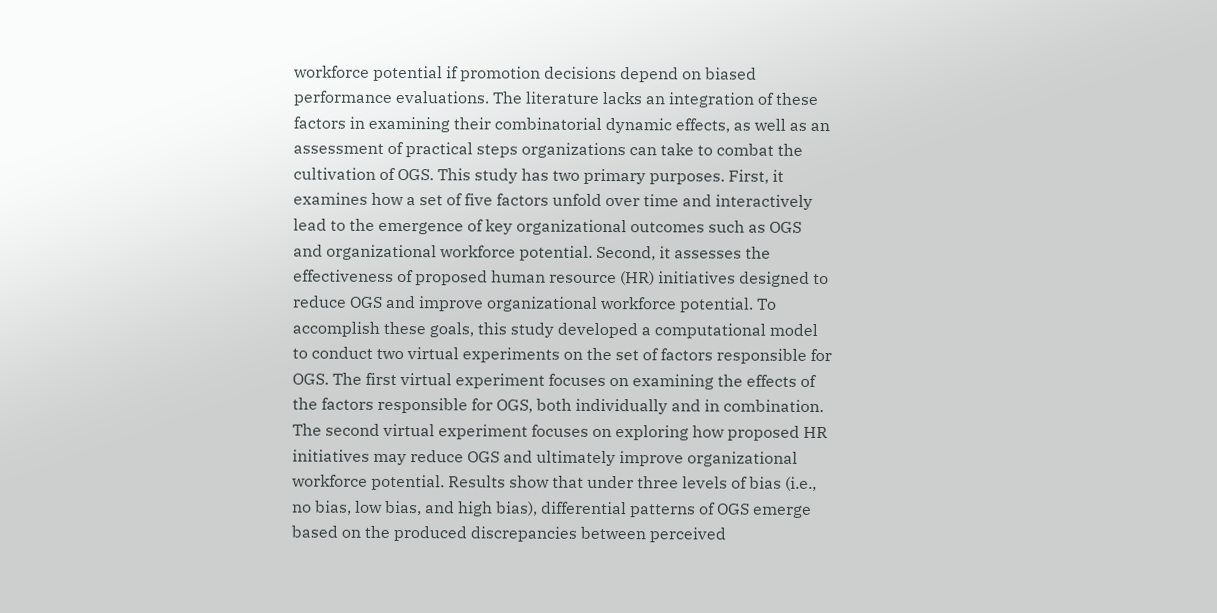workforce potential if promotion decisions depend on biased performance evaluations. The literature lacks an integration of these factors in examining their combinatorial dynamic effects, as well as an assessment of practical steps organizations can take to combat the cultivation of OGS. This study has two primary purposes. First, it examines how a set of five factors unfold over time and interactively lead to the emergence of key organizational outcomes such as OGS and organizational workforce potential. Second, it assesses the effectiveness of proposed human resource (HR) initiatives designed to reduce OGS and improve organizational workforce potential. To accomplish these goals, this study developed a computational model to conduct two virtual experiments on the set of factors responsible for OGS. The first virtual experiment focuses on examining the effects of the factors responsible for OGS, both individually and in combination. The second virtual experiment focuses on exploring how proposed HR initiatives may reduce OGS and ultimately improve organizational workforce potential. Results show that under three levels of bias (i.e., no bias, low bias, and high bias), differential patterns of OGS emerge based on the produced discrepancies between perceived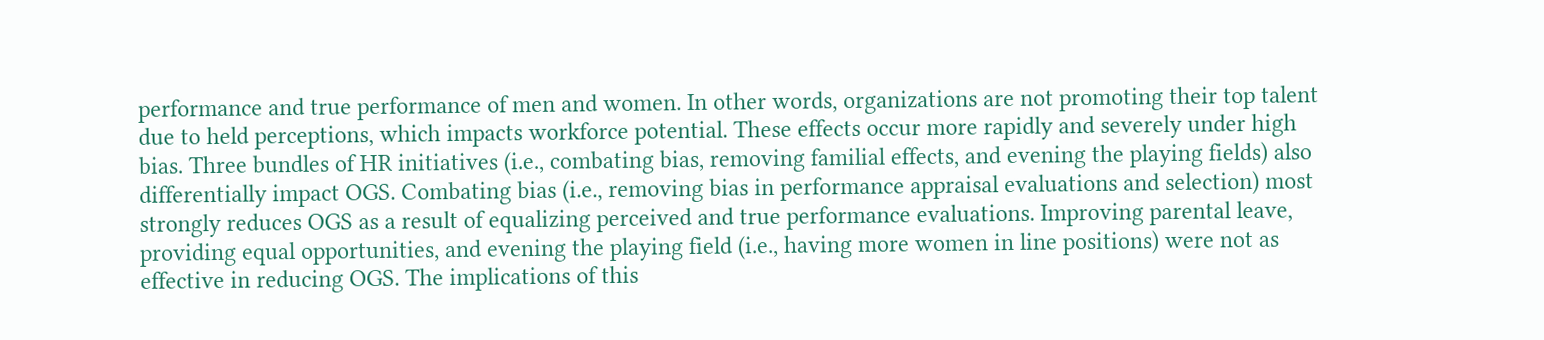performance and true performance of men and women. In other words, organizations are not promoting their top talent due to held perceptions, which impacts workforce potential. These effects occur more rapidly and severely under high bias. Three bundles of HR initiatives (i.e., combating bias, removing familial effects, and evening the playing fields) also differentially impact OGS. Combating bias (i.e., removing bias in performance appraisal evaluations and selection) most strongly reduces OGS as a result of equalizing perceived and true performance evaluations. Improving parental leave, providing equal opportunities, and evening the playing field (i.e., having more women in line positions) were not as effective in reducing OGS. The implications of this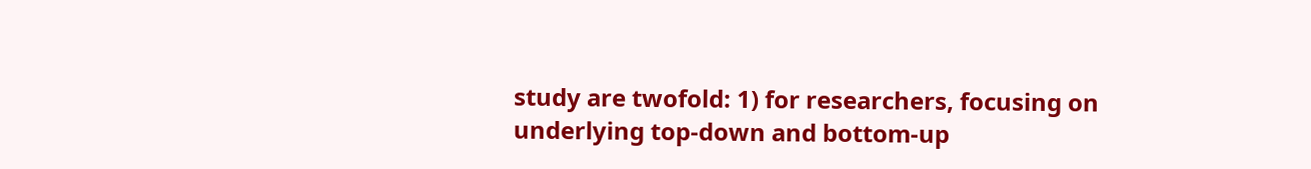study are twofold: 1) for researchers, focusing on underlying top-down and bottom-up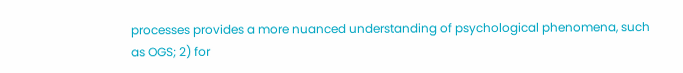processes provides a more nuanced understanding of psychological phenomena, such as OGS; 2) for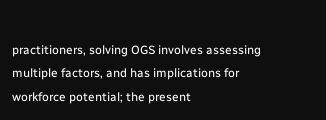practitioners, solving OGS involves assessing multiple factors, and has implications for workforce potential; the present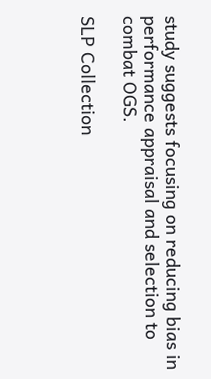study suggests focusing on reducing bias in performance appraisal and selection to combat OGS.

SLP Collection